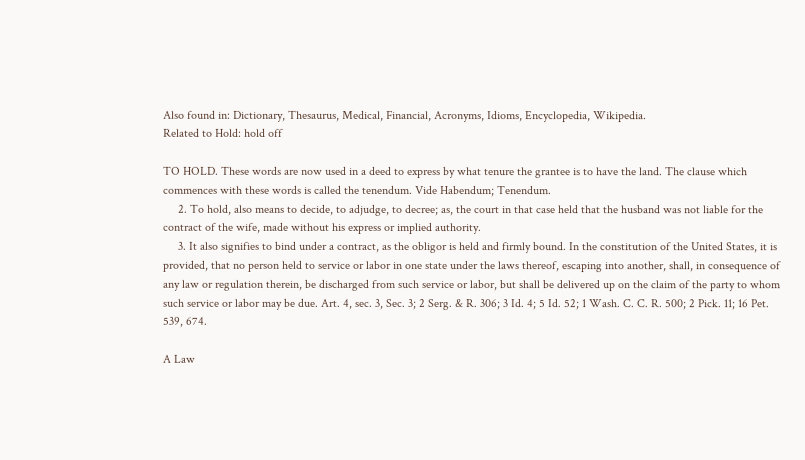Also found in: Dictionary, Thesaurus, Medical, Financial, Acronyms, Idioms, Encyclopedia, Wikipedia.
Related to Hold: hold off

TO HOLD. These words are now used in a deed to express by what tenure the grantee is to have the land. The clause which commences with these words is called the tenendum. Vide Habendum; Tenendum.
     2. To hold, also means to decide, to adjudge, to decree; as, the court in that case held that the husband was not liable for the contract of the wife, made without his express or implied authority.
     3. It also signifies to bind under a contract, as the obligor is held and firmly bound. In the constitution of the United States, it is provided, that no person held to service or labor in one state under the laws thereof, escaping into another, shall, in consequence of any law or regulation therein, be discharged from such service or labor, but shall be delivered up on the claim of the party to whom such service or labor may be due. Art. 4, sec. 3, Sec. 3; 2 Serg. & R. 306; 3 Id. 4; 5 Id. 52; 1 Wash. C. C. R. 500; 2 Pick. 11; 16 Pet. 539, 674.

A Law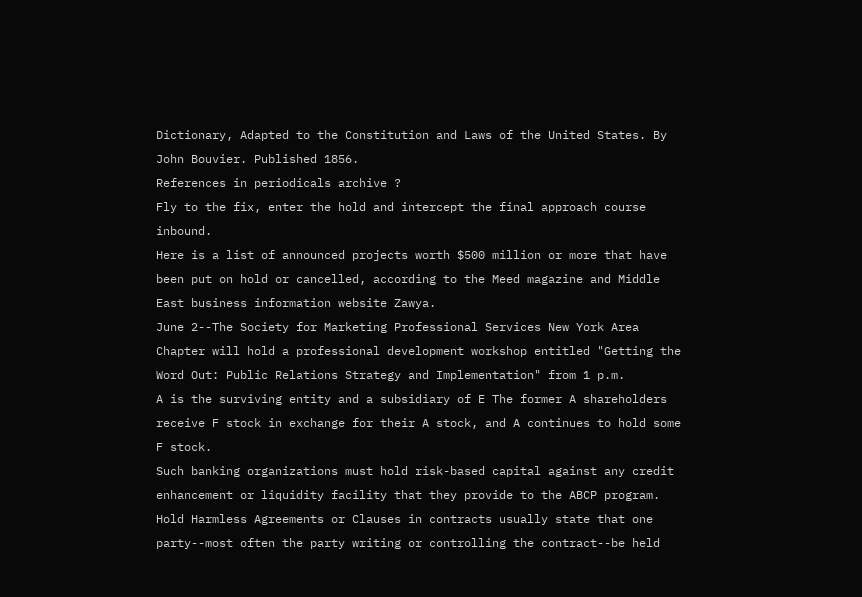Dictionary, Adapted to the Constitution and Laws of the United States. By John Bouvier. Published 1856.
References in periodicals archive ?
Fly to the fix, enter the hold and intercept the final approach course inbound.
Here is a list of announced projects worth $500 million or more that have been put on hold or cancelled, according to the Meed magazine and Middle East business information website Zawya.
June 2--The Society for Marketing Professional Services New York Area Chapter will hold a professional development workshop entitled "Getting the Word Out: Public Relations Strategy and Implementation" from 1 p.m.
A is the surviving entity and a subsidiary of E The former A shareholders receive F stock in exchange for their A stock, and A continues to hold some F stock.
Such banking organizations must hold risk-based capital against any credit enhancement or liquidity facility that they provide to the ABCP program.
Hold Harmless Agreements or Clauses in contracts usually state that one party--most often the party writing or controlling the contract--be held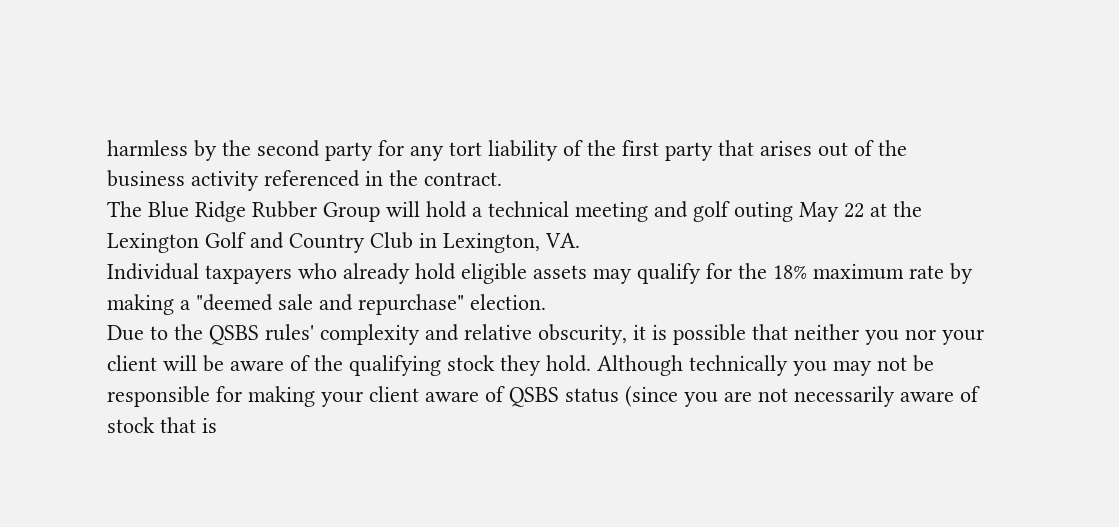harmless by the second party for any tort liability of the first party that arises out of the business activity referenced in the contract.
The Blue Ridge Rubber Group will hold a technical meeting and golf outing May 22 at the Lexington Golf and Country Club in Lexington, VA.
Individual taxpayers who already hold eligible assets may qualify for the 18% maximum rate by making a "deemed sale and repurchase" election.
Due to the QSBS rules' complexity and relative obscurity, it is possible that neither you nor your client will be aware of the qualifying stock they hold. Although technically you may not be responsible for making your client aware of QSBS status (since you are not necessarily aware of stock that is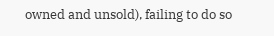owned and unsold), failing to do so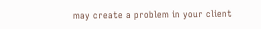may create a problem in your client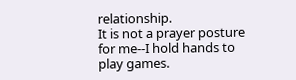relationship.
It is not a prayer posture for me--I hold hands to play games.